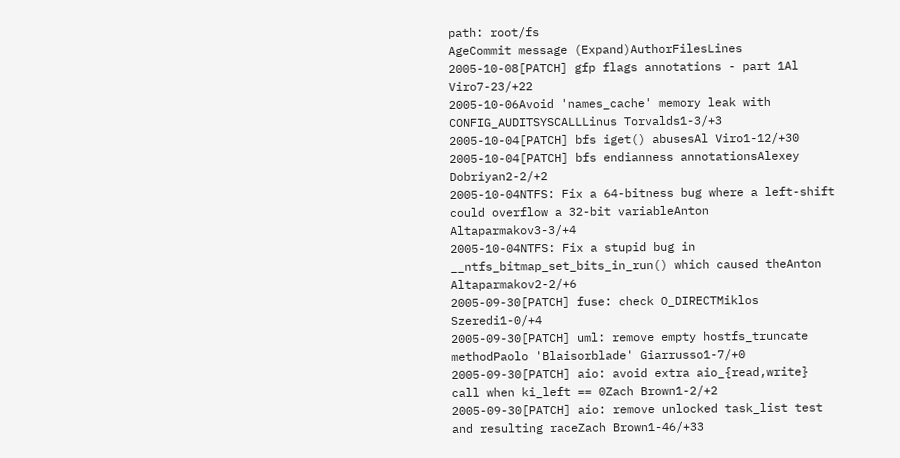path: root/fs
AgeCommit message (Expand)AuthorFilesLines
2005-10-08[PATCH] gfp flags annotations - part 1Al Viro7-23/+22
2005-10-06Avoid 'names_cache' memory leak with CONFIG_AUDITSYSCALLLinus Torvalds1-3/+3
2005-10-04[PATCH] bfs iget() abusesAl Viro1-12/+30
2005-10-04[PATCH] bfs endianness annotationsAlexey Dobriyan2-2/+2
2005-10-04NTFS: Fix a 64-bitness bug where a left-shift could overflow a 32-bit variableAnton Altaparmakov3-3/+4
2005-10-04NTFS: Fix a stupid bug in __ntfs_bitmap_set_bits_in_run() which caused theAnton Altaparmakov2-2/+6
2005-09-30[PATCH] fuse: check O_DIRECTMiklos Szeredi1-0/+4
2005-09-30[PATCH] uml: remove empty hostfs_truncate methodPaolo 'Blaisorblade' Giarrusso1-7/+0
2005-09-30[PATCH] aio: avoid extra aio_{read,write} call when ki_left == 0Zach Brown1-2/+2
2005-09-30[PATCH] aio: remove unlocked task_list test and resulting raceZach Brown1-46/+33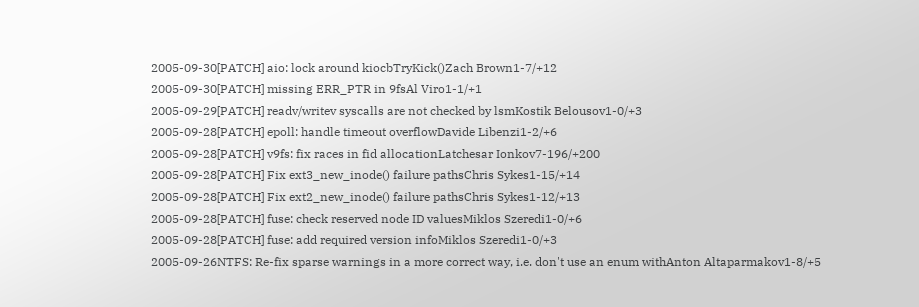2005-09-30[PATCH] aio: lock around kiocbTryKick()Zach Brown1-7/+12
2005-09-30[PATCH] missing ERR_PTR in 9fsAl Viro1-1/+1
2005-09-29[PATCH] readv/writev syscalls are not checked by lsmKostik Belousov1-0/+3
2005-09-28[PATCH] epoll: handle timeout overflowDavide Libenzi1-2/+6
2005-09-28[PATCH] v9fs: fix races in fid allocationLatchesar Ionkov7-196/+200
2005-09-28[PATCH] Fix ext3_new_inode() failure pathsChris Sykes1-15/+14
2005-09-28[PATCH] Fix ext2_new_inode() failure pathsChris Sykes1-12/+13
2005-09-28[PATCH] fuse: check reserved node ID valuesMiklos Szeredi1-0/+6
2005-09-28[PATCH] fuse: add required version infoMiklos Szeredi1-0/+3
2005-09-26NTFS: Re-fix sparse warnings in a more correct way, i.e. don't use an enum withAnton Altaparmakov1-8/+5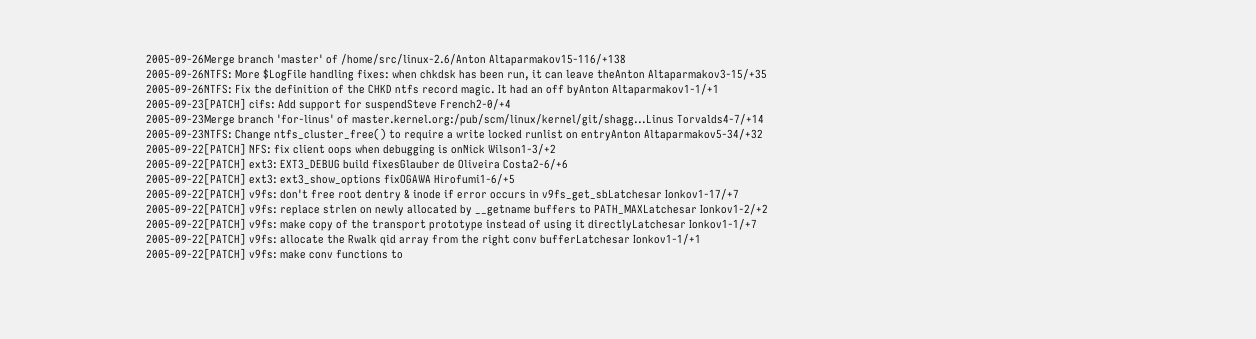2005-09-26Merge branch 'master' of /home/src/linux-2.6/Anton Altaparmakov15-116/+138
2005-09-26NTFS: More $LogFile handling fixes: when chkdsk has been run, it can leave theAnton Altaparmakov3-15/+35
2005-09-26NTFS: Fix the definition of the CHKD ntfs record magic. It had an off byAnton Altaparmakov1-1/+1
2005-09-23[PATCH] cifs: Add support for suspendSteve French2-0/+4
2005-09-23Merge branch 'for-linus' of master.kernel.org:/pub/scm/linux/kernel/git/shagg...Linus Torvalds4-7/+14
2005-09-23NTFS: Change ntfs_cluster_free() to require a write locked runlist on entryAnton Altaparmakov5-34/+32
2005-09-22[PATCH] NFS: fix client oops when debugging is onNick Wilson1-3/+2
2005-09-22[PATCH] ext3: EXT3_DEBUG build fixesGlauber de Oliveira Costa2-6/+6
2005-09-22[PATCH] ext3: ext3_show_options fixOGAWA Hirofumi1-6/+5
2005-09-22[PATCH] v9fs: don't free root dentry & inode if error occurs in v9fs_get_sbLatchesar Ionkov1-17/+7
2005-09-22[PATCH] v9fs: replace strlen on newly allocated by __getname buffers to PATH_MAXLatchesar Ionkov1-2/+2
2005-09-22[PATCH] v9fs: make copy of the transport prototype instead of using it directlyLatchesar Ionkov1-1/+7
2005-09-22[PATCH] v9fs: allocate the Rwalk qid array from the right conv bufferLatchesar Ionkov1-1/+1
2005-09-22[PATCH] v9fs: make conv functions to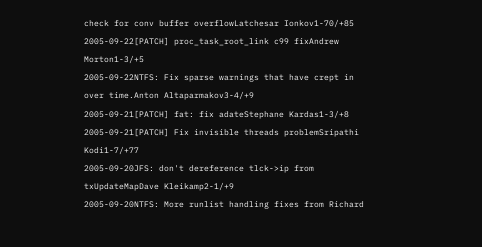check for conv buffer overflowLatchesar Ionkov1-70/+85
2005-09-22[PATCH] proc_task_root_link c99 fixAndrew Morton1-3/+5
2005-09-22NTFS: Fix sparse warnings that have crept in over time.Anton Altaparmakov3-4/+9
2005-09-21[PATCH] fat: fix adateStephane Kardas1-3/+8
2005-09-21[PATCH] Fix invisible threads problemSripathi Kodi1-7/+77
2005-09-20JFS: don't dereference tlck->ip from txUpdateMapDave Kleikamp2-1/+9
2005-09-20NTFS: More runlist handling fixes from Richard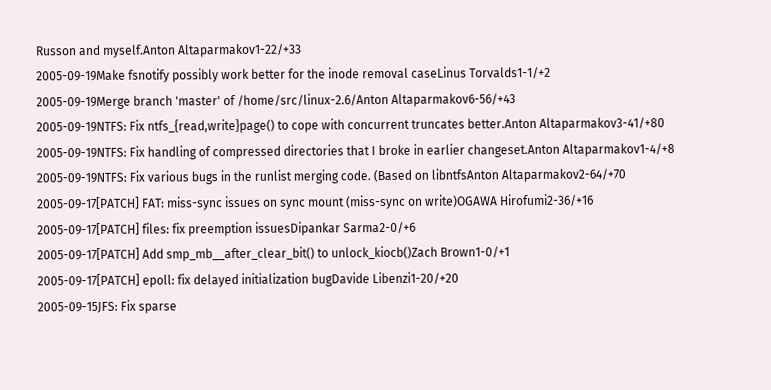Russon and myself.Anton Altaparmakov1-22/+33
2005-09-19Make fsnotify possibly work better for the inode removal caseLinus Torvalds1-1/+2
2005-09-19Merge branch 'master' of /home/src/linux-2.6/Anton Altaparmakov6-56/+43
2005-09-19NTFS: Fix ntfs_{read,write}page() to cope with concurrent truncates better.Anton Altaparmakov3-41/+80
2005-09-19NTFS: Fix handling of compressed directories that I broke in earlier changeset.Anton Altaparmakov1-4/+8
2005-09-19NTFS: Fix various bugs in the runlist merging code. (Based on libntfsAnton Altaparmakov2-64/+70
2005-09-17[PATCH] FAT: miss-sync issues on sync mount (miss-sync on write)OGAWA Hirofumi2-36/+16
2005-09-17[PATCH] files: fix preemption issuesDipankar Sarma2-0/+6
2005-09-17[PATCH] Add smp_mb__after_clear_bit() to unlock_kiocb()Zach Brown1-0/+1
2005-09-17[PATCH] epoll: fix delayed initialization bugDavide Libenzi1-20/+20
2005-09-15JFS: Fix sparse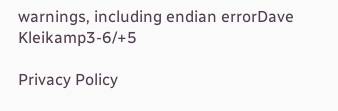warnings, including endian errorDave Kleikamp3-6/+5

Privacy Policy